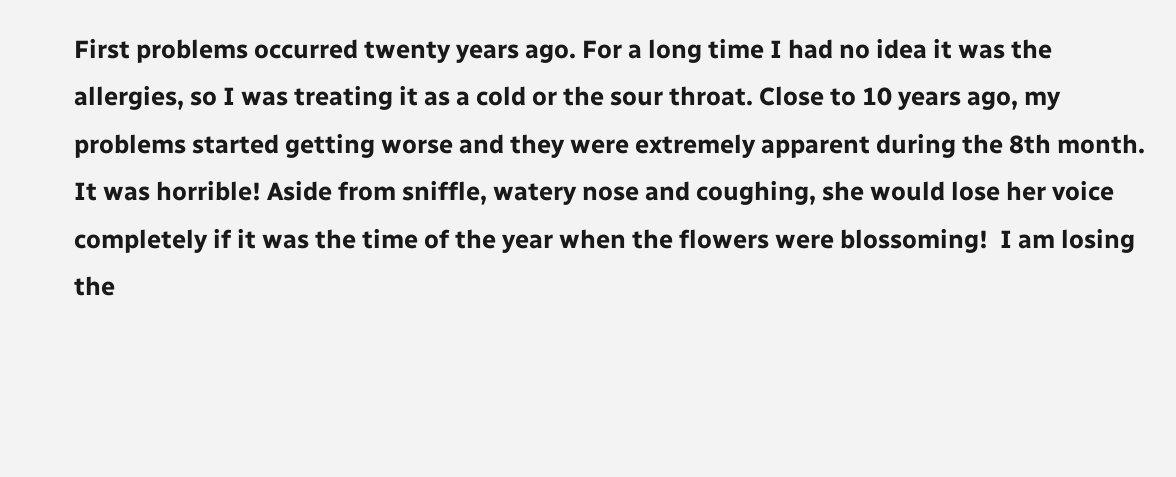First problems occurred twenty years ago. For a long time I had no idea it was the allergies, so I was treating it as a cold or the sour throat. Close to 10 years ago, my problems started getting worse and they were extremely apparent during the 8th month. It was horrible! Aside from sniffle, watery nose and coughing, she would lose her voice completely if it was the time of the year when the flowers were blossoming!  I am losing the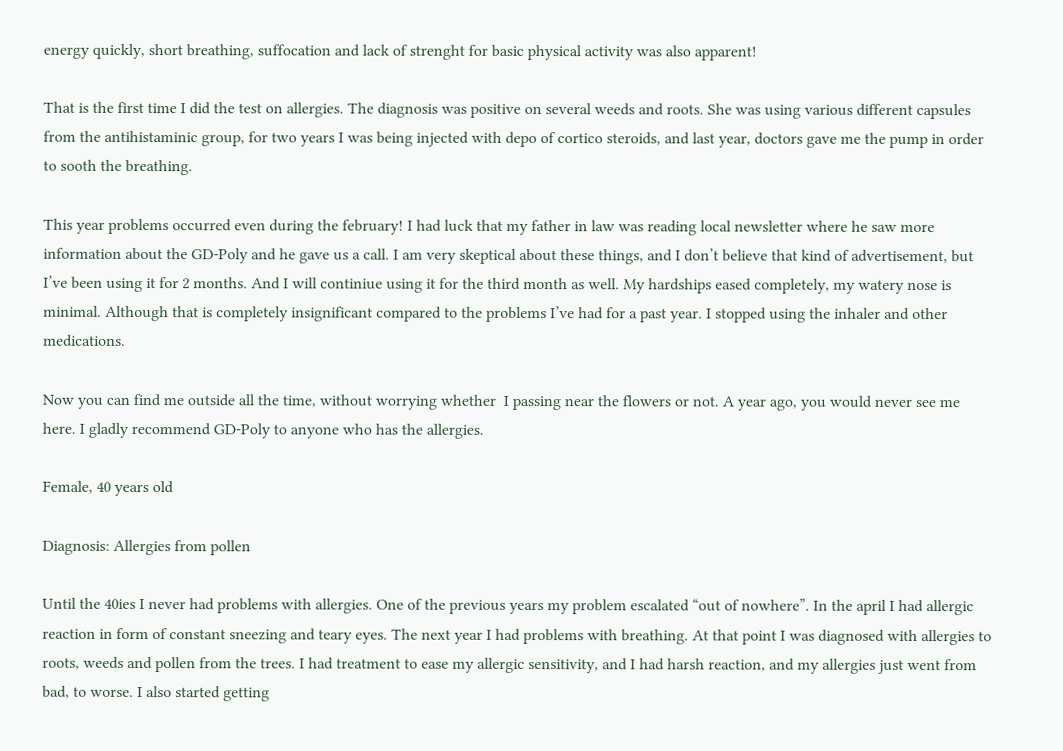energy quickly, short breathing, suffocation and lack of strenght for basic physical activity was also apparent!

That is the first time I did the test on allergies. The diagnosis was positive on several weeds and roots. She was using various different capsules from the antihistaminic group, for two years I was being injected with depo of cortico steroids, and last year, doctors gave me the pump in order to sooth the breathing.

This year problems occurred even during the february! I had luck that my father in law was reading local newsletter where he saw more information about the GD-Poly and he gave us a call. I am very skeptical about these things, and I don’t believe that kind of advertisement, but I’ve been using it for 2 months. And I will continiue using it for the third month as well. My hardships eased completely, my watery nose is minimal. Although that is completely insignificant compared to the problems I’ve had for a past year. I stopped using the inhaler and other medications.

Now you can find me outside all the time, without worrying whether  I passing near the flowers or not. A year ago, you would never see me here. I gladly recommend GD-Poly to anyone who has the allergies.

Female, 40 years old

Diagnosis: Allergies from pollen

Until the 40ies I never had problems with allergies. One of the previous years my problem escalated “out of nowhere”. In the april I had allergic reaction in form of constant sneezing and teary eyes. The next year I had problems with breathing. At that point I was diagnosed with allergies to roots, weeds and pollen from the trees. I had treatment to ease my allergic sensitivity, and I had harsh reaction, and my allergies just went from bad, to worse. I also started getting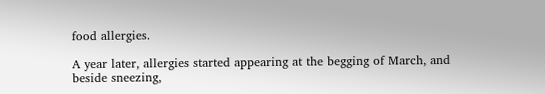food allergies.

A year later, allergies started appearing at the begging of March, and beside sneezing,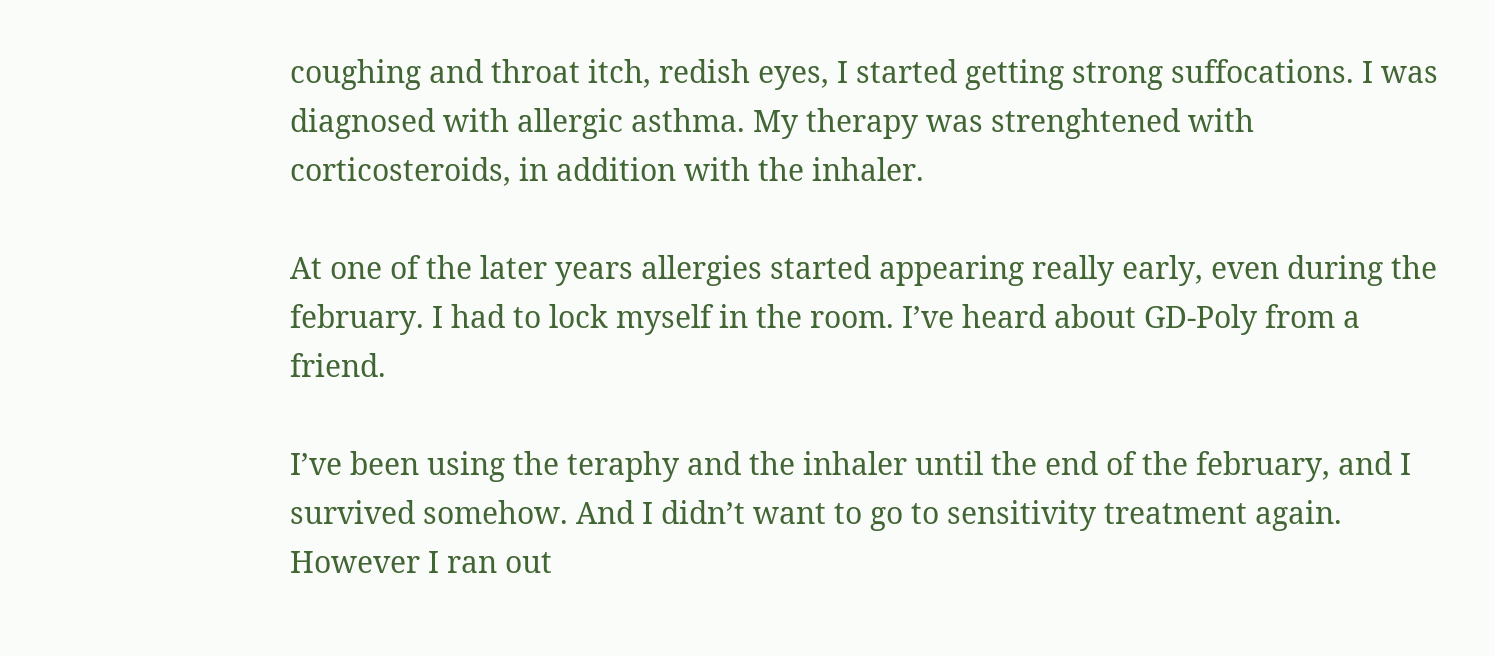coughing and throat itch, redish eyes, I started getting strong suffocations. I was diagnosed with allergic asthma. My therapy was strenghtened with corticosteroids, in addition with the inhaler.

At one of the later years allergies started appearing really early, even during the february. I had to lock myself in the room. I’ve heard about GD-Poly from a friend.

I’ve been using the teraphy and the inhaler until the end of the february, and I survived somehow. And I didn’t want to go to sensitivity treatment again. However I ran out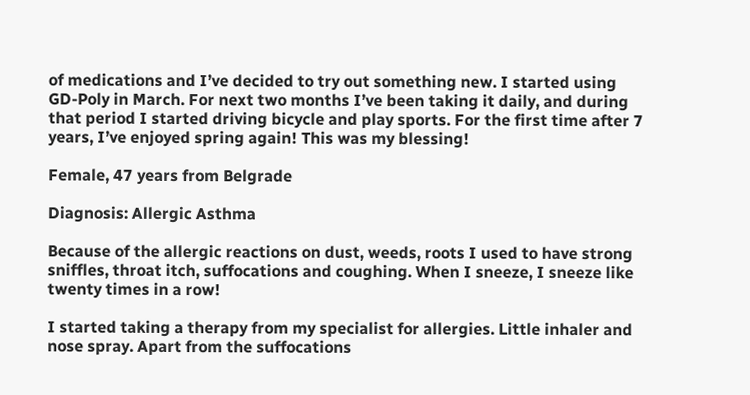of medications and I’ve decided to try out something new. I started using GD-Poly in March. For next two months I’ve been taking it daily, and during that period I started driving bicycle and play sports. For the first time after 7 years, I’ve enjoyed spring again! This was my blessing!

Female, 47 years from Belgrade

Diagnosis: Allergic Asthma

Because of the allergic reactions on dust, weeds, roots I used to have strong sniffles, throat itch, suffocations and coughing. When I sneeze, I sneeze like twenty times in a row!

I started taking a therapy from my specialist for allergies. Little inhaler and nose spray. Apart from the suffocations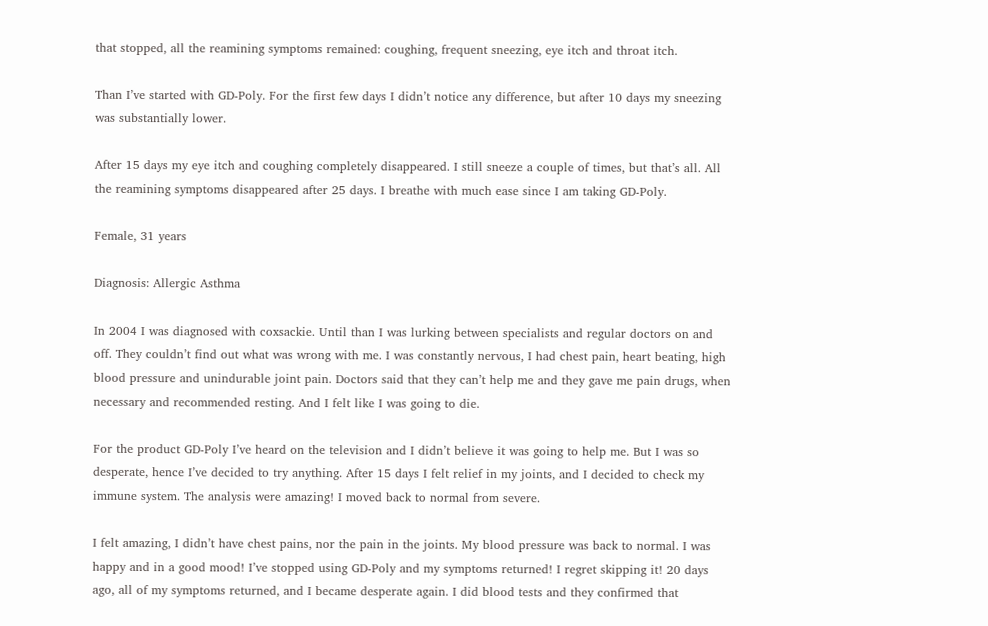that stopped, all the reamining symptoms remained: coughing, frequent sneezing, eye itch and throat itch.

Than I’ve started with GD-Poly. For the first few days I didn’t notice any difference, but after 10 days my sneezing was substantially lower.

After 15 days my eye itch and coughing completely disappeared. I still sneeze a couple of times, but that’s all. All the reamining symptoms disappeared after 25 days. I breathe with much ease since I am taking GD-Poly.

Female, 31 years

Diagnosis: Allergic Asthma

In 2004 I was diagnosed with coxsackie. Until than I was lurking between specialists and regular doctors on and off. They couldn’t find out what was wrong with me. I was constantly nervous, I had chest pain, heart beating, high blood pressure and unindurable joint pain. Doctors said that they can’t help me and they gave me pain drugs, when necessary and recommended resting. And I felt like I was going to die.

For the product GD-Poly I’ve heard on the television and I didn’t believe it was going to help me. But I was so desperate, hence I’ve decided to try anything. After 15 days I felt relief in my joints, and I decided to check my immune system. The analysis were amazing! I moved back to normal from severe.

I felt amazing, I didn’t have chest pains, nor the pain in the joints. My blood pressure was back to normal. I was happy and in a good mood! I’ve stopped using GD-Poly and my symptoms returned! I regret skipping it! 20 days ago, all of my symptoms returned, and I became desperate again. I did blood tests and they confirmed that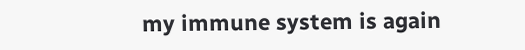my immune system is again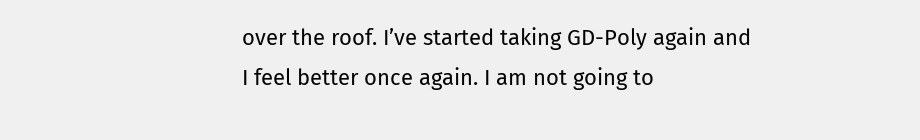over the roof. I’ve started taking GD-Poly again and I feel better once again. I am not going to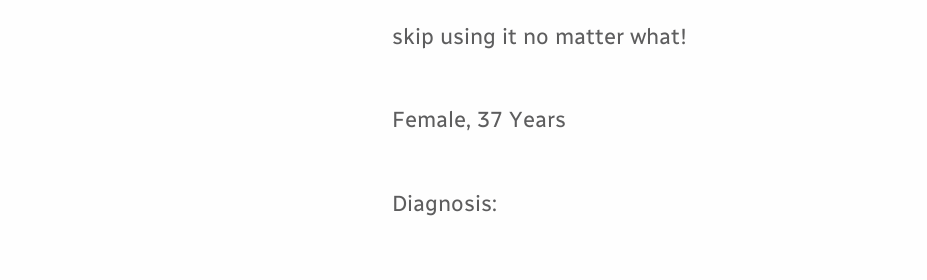skip using it no matter what!

Female, 37 Years

Diagnosis: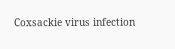Coxsackie virus infection